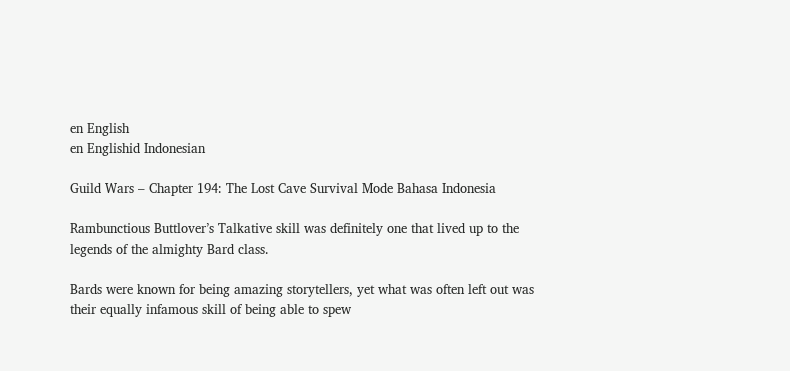en English
en Englishid Indonesian

Guild Wars – Chapter 194: The Lost Cave Survival Mode Bahasa Indonesia

Rambunctious Buttlover’s Talkative skill was definitely one that lived up to the legends of the almighty Bard class.

Bards were known for being amazing storytellers, yet what was often left out was their equally infamous skill of being able to spew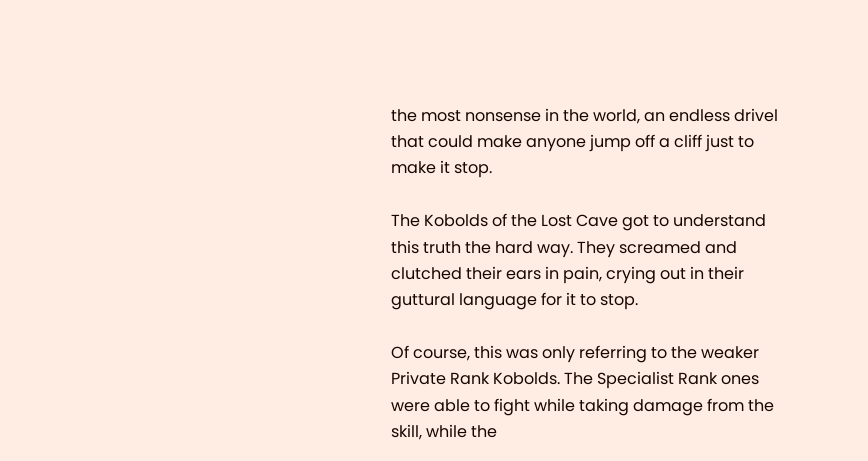the most nonsense in the world, an endless drivel that could make anyone jump off a cliff just to make it stop.

The Kobolds of the Lost Cave got to understand this truth the hard way. They screamed and clutched their ears in pain, crying out in their guttural language for it to stop.

Of course, this was only referring to the weaker Private Rank Kobolds. The Specialist Rank ones were able to fight while taking damage from the skill, while the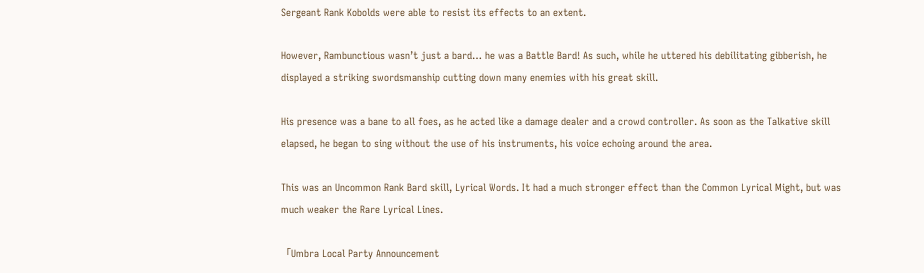Sergeant Rank Kobolds were able to resist its effects to an extent.

However, Rambunctious wasn’t just a bard… he was a Battle Bard! As such, while he uttered his debilitating gibberish, he displayed a striking swordsmanship cutting down many enemies with his great skill.

His presence was a bane to all foes, as he acted like a damage dealer and a crowd controller. As soon as the Talkative skill elapsed, he began to sing without the use of his instruments, his voice echoing around the area.

This was an Uncommon Rank Bard skill, Lyrical Words. It had a much stronger effect than the Common Lyrical Might, but was much weaker the Rare Lyrical Lines.

「Umbra Local Party Announcement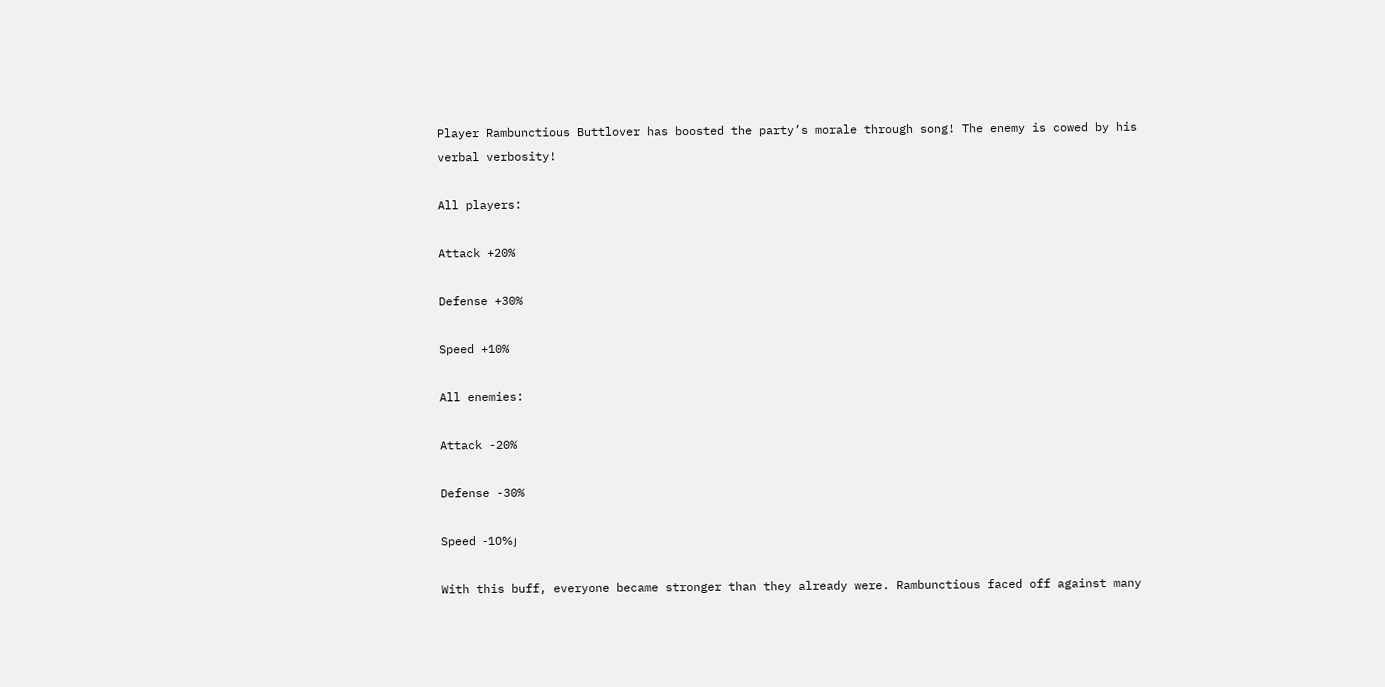Player Rambunctious Buttlover has boosted the party’s morale through song! The enemy is cowed by his verbal verbosity!

All players:

Attack +20%

Defense +30%

Speed +10%

All enemies:

Attack -20%

Defense -30%

Speed -10%」

With this buff, everyone became stronger than they already were. Rambunctious faced off against many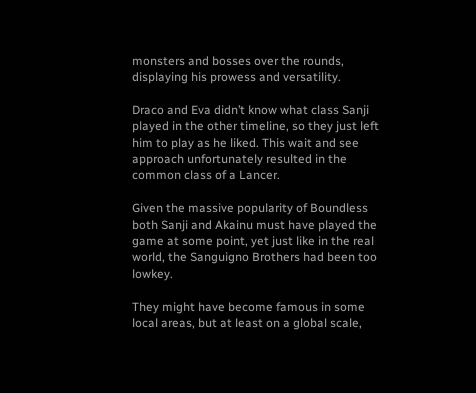monsters and bosses over the rounds, displaying his prowess and versatility.

Draco and Eva didn’t know what class Sanji played in the other timeline, so they just left him to play as he liked. This wait and see approach unfortunately resulted in the common class of a Lancer.

Given the massive popularity of Boundless both Sanji and Akainu must have played the game at some point, yet just like in the real world, the Sanguigno Brothers had been too lowkey.

They might have become famous in some local areas, but at least on a global scale,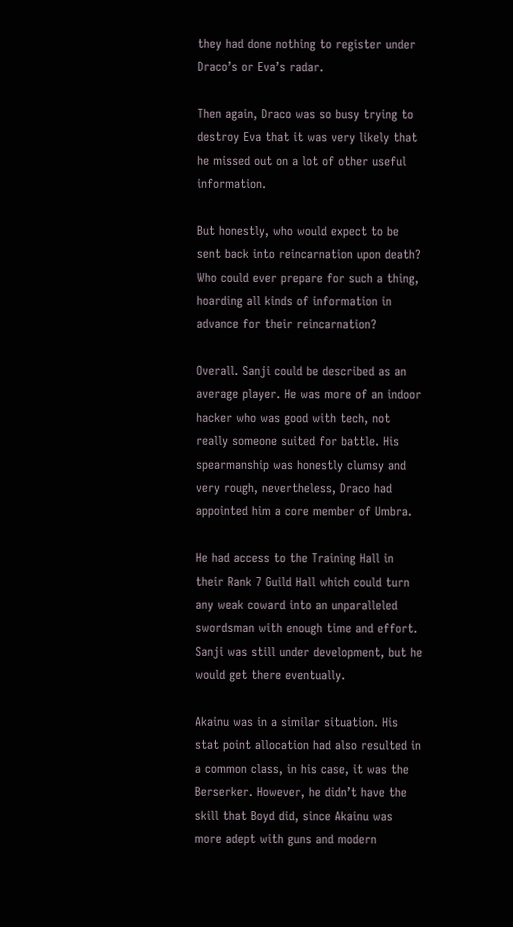they had done nothing to register under Draco’s or Eva’s radar.

Then again, Draco was so busy trying to destroy Eva that it was very likely that he missed out on a lot of other useful information.

But honestly, who would expect to be sent back into reincarnation upon death? Who could ever prepare for such a thing, hoarding all kinds of information in advance for their reincarnation?

Overall. Sanji could be described as an average player. He was more of an indoor hacker who was good with tech, not really someone suited for battle. His spearmanship was honestly clumsy and very rough, nevertheless, Draco had appointed him a core member of Umbra.

He had access to the Training Hall in their Rank 7 Guild Hall which could turn any weak coward into an unparalleled swordsman with enough time and effort. Sanji was still under development, but he would get there eventually.

Akainu was in a similar situation. His stat point allocation had also resulted in a common class, in his case, it was the Berserker. However, he didn’t have the skill that Boyd did, since Akainu was more adept with guns and modern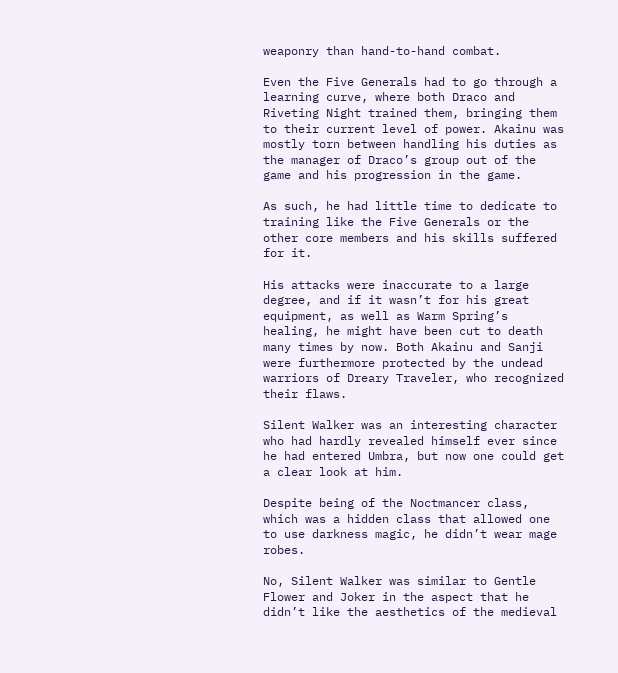weaponry than hand-to-hand combat.

Even the Five Generals had to go through a learning curve, where both Draco and Riveting Night trained them, bringing them to their current level of power. Akainu was mostly torn between handling his duties as the manager of Draco’s group out of the game and his progression in the game.

As such, he had little time to dedicate to training like the Five Generals or the other core members and his skills suffered for it.

His attacks were inaccurate to a large degree, and if it wasn’t for his great equipment, as well as Warm Spring’s healing, he might have been cut to death many times by now. Both Akainu and Sanji were furthermore protected by the undead warriors of Dreary Traveler, who recognized their flaws.

Silent Walker was an interesting character who had hardly revealed himself ever since he had entered Umbra, but now one could get a clear look at him.

Despite being of the Noctmancer class, which was a hidden class that allowed one to use darkness magic, he didn’t wear mage robes.

No, Silent Walker was similar to Gentle Flower and Joker in the aspect that he didn’t like the aesthetics of the medieval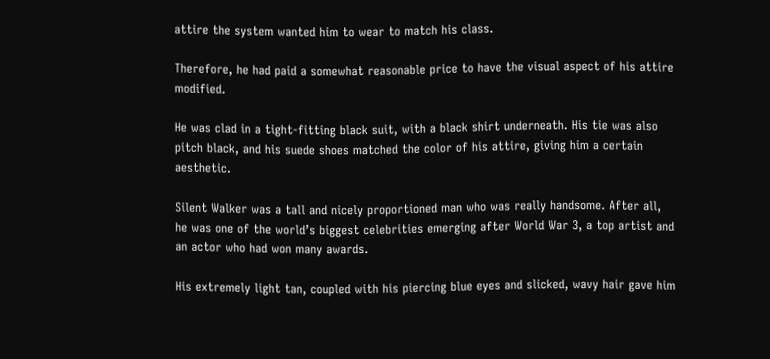attire the system wanted him to wear to match his class.

Therefore, he had paid a somewhat reasonable price to have the visual aspect of his attire modified.

He was clad in a tight-fitting black suit, with a black shirt underneath. His tie was also pitch black, and his suede shoes matched the color of his attire, giving him a certain aesthetic.

Silent Walker was a tall and nicely proportioned man who was really handsome. After all, he was one of the world’s biggest celebrities emerging after World War 3, a top artist and an actor who had won many awards.

His extremely light tan, coupled with his piercing blue eyes and slicked, wavy hair gave him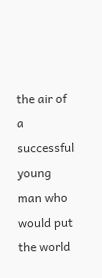the air of a successful young man who would put the world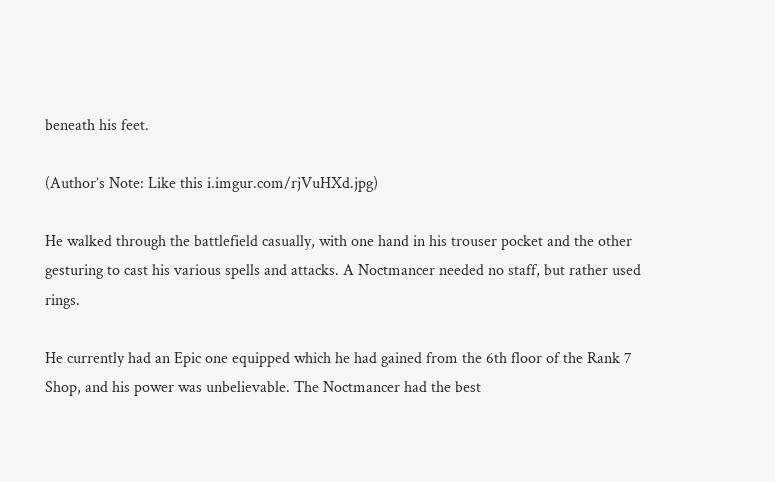beneath his feet.

(Author’s Note: Like this i.imgur.com/rjVuHXd.jpg)

He walked through the battlefield casually, with one hand in his trouser pocket and the other gesturing to cast his various spells and attacks. A Noctmancer needed no staff, but rather used rings.

He currently had an Epic one equipped which he had gained from the 6th floor of the Rank 7 Shop, and his power was unbelievable. The Noctmancer had the best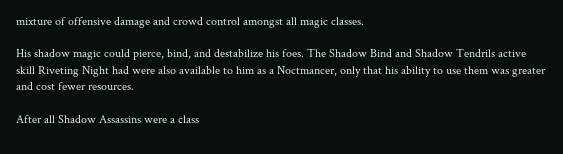mixture of offensive damage and crowd control amongst all magic classes.

His shadow magic could pierce, bind, and destabilize his foes. The Shadow Bind and Shadow Tendrils active skill Riveting Night had were also available to him as a Noctmancer, only that his ability to use them was greater and cost fewer resources.

After all Shadow Assassins were a class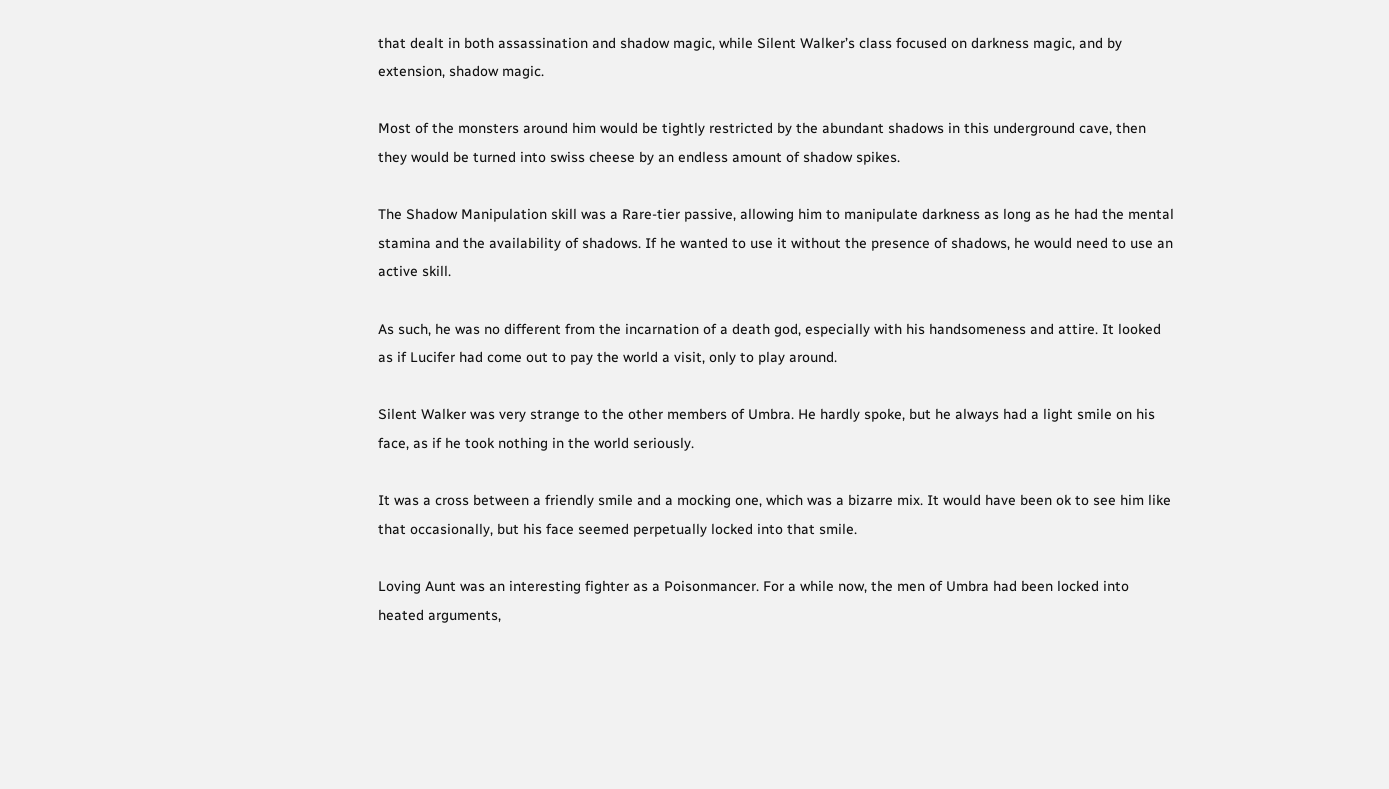that dealt in both assassination and shadow magic, while Silent Walker’s class focused on darkness magic, and by extension, shadow magic.

Most of the monsters around him would be tightly restricted by the abundant shadows in this underground cave, then they would be turned into swiss cheese by an endless amount of shadow spikes.

The Shadow Manipulation skill was a Rare-tier passive, allowing him to manipulate darkness as long as he had the mental stamina and the availability of shadows. If he wanted to use it without the presence of shadows, he would need to use an active skill.

As such, he was no different from the incarnation of a death god, especially with his handsomeness and attire. It looked as if Lucifer had come out to pay the world a visit, only to play around.

Silent Walker was very strange to the other members of Umbra. He hardly spoke, but he always had a light smile on his face, as if he took nothing in the world seriously.

It was a cross between a friendly smile and a mocking one, which was a bizarre mix. It would have been ok to see him like that occasionally, but his face seemed perpetually locked into that smile.

Loving Aunt was an interesting fighter as a Poisonmancer. For a while now, the men of Umbra had been locked into heated arguments,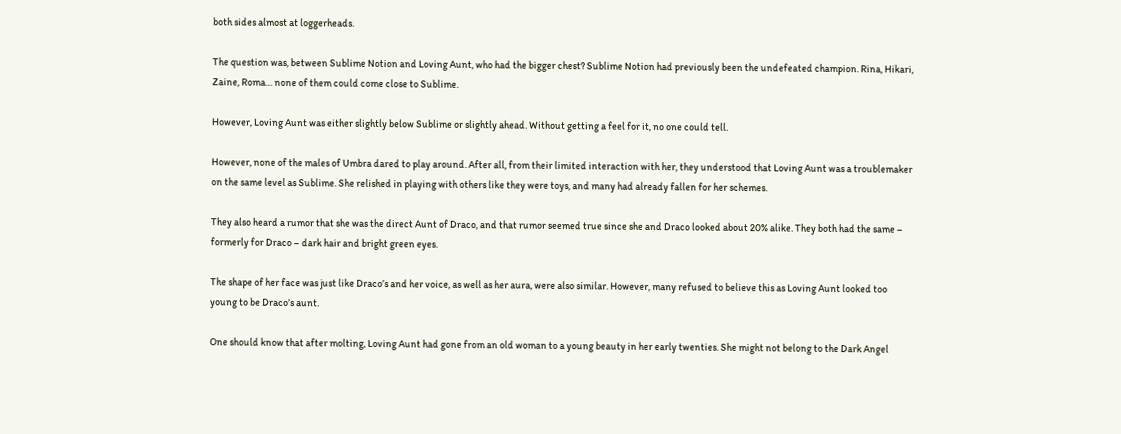both sides almost at loggerheads.

The question was, between Sublime Notion and Loving Aunt, who had the bigger chest? Sublime Notion had previously been the undefeated champion. Rina, Hikari, Zaine, Roma… none of them could come close to Sublime.

However, Loving Aunt was either slightly below Sublime or slightly ahead. Without getting a feel for it, no one could tell.

However, none of the males of Umbra dared to play around. After all, from their limited interaction with her, they understood that Loving Aunt was a troublemaker on the same level as Sublime. She relished in playing with others like they were toys, and many had already fallen for her schemes.

They also heard a rumor that she was the direct Aunt of Draco, and that rumor seemed true since she and Draco looked about 20% alike. They both had the same – formerly for Draco – dark hair and bright green eyes.

The shape of her face was just like Draco’s and her voice, as well as her aura, were also similar. However, many refused to believe this as Loving Aunt looked too young to be Draco’s aunt.

One should know that after molting, Loving Aunt had gone from an old woman to a young beauty in her early twenties. She might not belong to the Dark Angel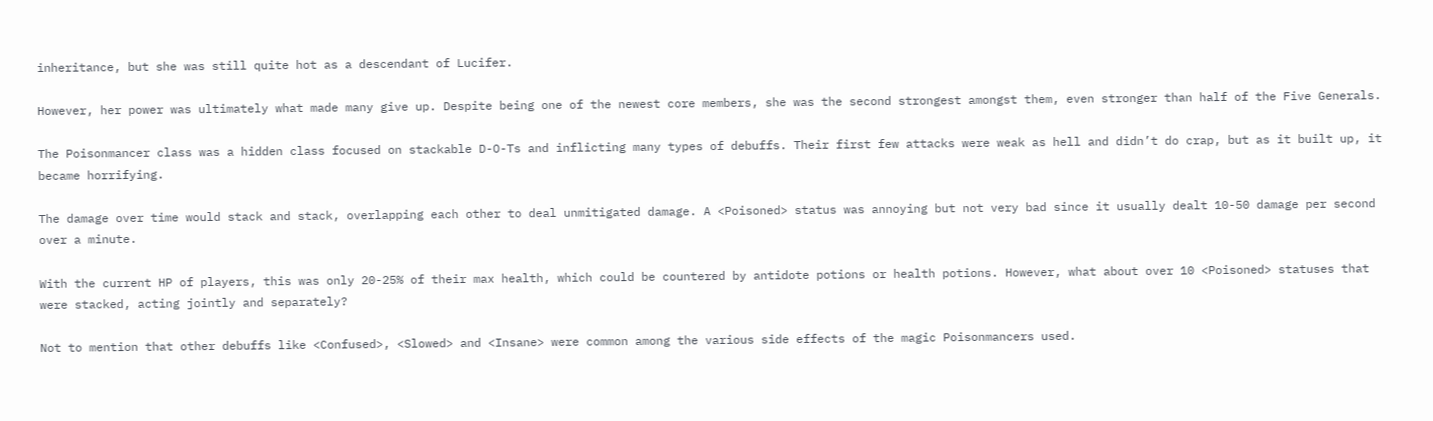inheritance, but she was still quite hot as a descendant of Lucifer.

However, her power was ultimately what made many give up. Despite being one of the newest core members, she was the second strongest amongst them, even stronger than half of the Five Generals.

The Poisonmancer class was a hidden class focused on stackable D-O-Ts and inflicting many types of debuffs. Their first few attacks were weak as hell and didn’t do crap, but as it built up, it became horrifying.

The damage over time would stack and stack, overlapping each other to deal unmitigated damage. A <Poisoned> status was annoying but not very bad since it usually dealt 10-50 damage per second over a minute.

With the current HP of players, this was only 20-25% of their max health, which could be countered by antidote potions or health potions. However, what about over 10 <Poisoned> statuses that were stacked, acting jointly and separately?

Not to mention that other debuffs like <Confused>, <Slowed> and <Insane> were common among the various side effects of the magic Poisonmancers used.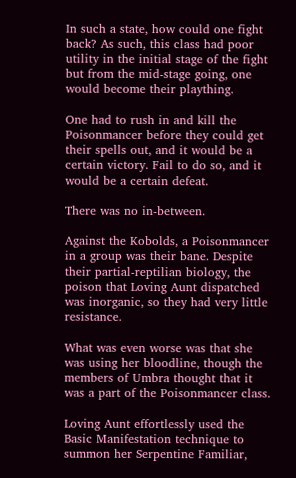In such a state, how could one fight back? As such, this class had poor utility in the initial stage of the fight but from the mid-stage going, one would become their plaything.

One had to rush in and kill the Poisonmancer before they could get their spells out, and it would be a certain victory. Fail to do so, and it would be a certain defeat.

There was no in-between.

Against the Kobolds, a Poisonmancer in a group was their bane. Despite their partial-reptilian biology, the poison that Loving Aunt dispatched was inorganic, so they had very little resistance.

What was even worse was that she was using her bloodline, though the members of Umbra thought that it was a part of the Poisonmancer class.

Loving Aunt effortlessly used the Basic Manifestation technique to summon her Serpentine Familiar,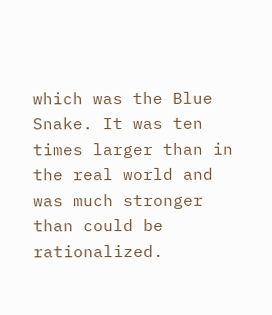which was the Blue Snake. It was ten times larger than in the real world and was much stronger than could be rationalized.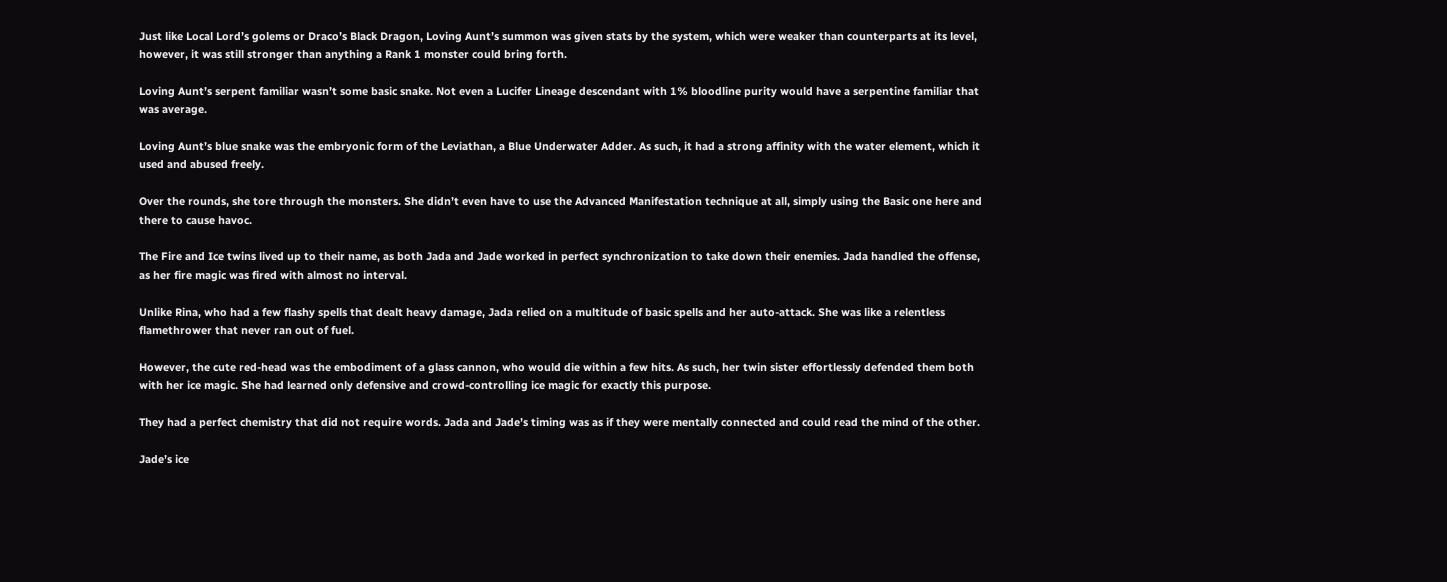Just like Local Lord’s golems or Draco’s Black Dragon, Loving Aunt’s summon was given stats by the system, which were weaker than counterparts at its level, however, it was still stronger than anything a Rank 1 monster could bring forth.

Loving Aunt’s serpent familiar wasn’t some basic snake. Not even a Lucifer Lineage descendant with 1% bloodline purity would have a serpentine familiar that was average.

Loving Aunt’s blue snake was the embryonic form of the Leviathan, a Blue Underwater Adder. As such, it had a strong affinity with the water element, which it used and abused freely.

Over the rounds, she tore through the monsters. She didn’t even have to use the Advanced Manifestation technique at all, simply using the Basic one here and there to cause havoc.

The Fire and Ice twins lived up to their name, as both Jada and Jade worked in perfect synchronization to take down their enemies. Jada handled the offense, as her fire magic was fired with almost no interval.

Unlike Rina, who had a few flashy spells that dealt heavy damage, Jada relied on a multitude of basic spells and her auto-attack. She was like a relentless flamethrower that never ran out of fuel.

However, the cute red-head was the embodiment of a glass cannon, who would die within a few hits. As such, her twin sister effortlessly defended them both with her ice magic. She had learned only defensive and crowd-controlling ice magic for exactly this purpose.

They had a perfect chemistry that did not require words. Jada and Jade’s timing was as if they were mentally connected and could read the mind of the other.

Jade’s ice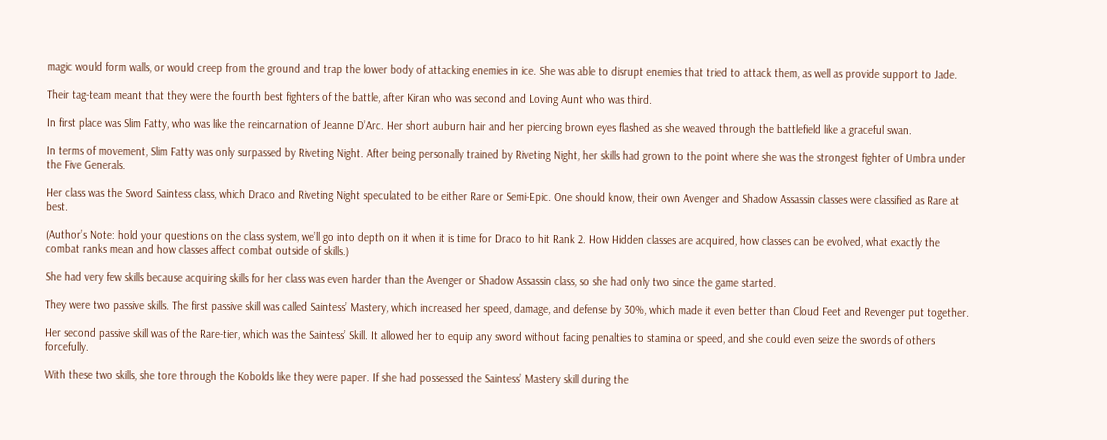magic would form walls, or would creep from the ground and trap the lower body of attacking enemies in ice. She was able to disrupt enemies that tried to attack them, as well as provide support to Jade.

Their tag-team meant that they were the fourth best fighters of the battle, after Kiran who was second and Loving Aunt who was third.

In first place was Slim Fatty, who was like the reincarnation of Jeanne D’Arc. Her short auburn hair and her piercing brown eyes flashed as she weaved through the battlefield like a graceful swan.

In terms of movement, Slim Fatty was only surpassed by Riveting Night. After being personally trained by Riveting Night, her skills had grown to the point where she was the strongest fighter of Umbra under the Five Generals.

Her class was the Sword Saintess class, which Draco and Riveting Night speculated to be either Rare or Semi-Epic. One should know, their own Avenger and Shadow Assassin classes were classified as Rare at best.

(Author’s Note: hold your questions on the class system, we’ll go into depth on it when it is time for Draco to hit Rank 2. How Hidden classes are acquired, how classes can be evolved, what exactly the combat ranks mean and how classes affect combat outside of skills.)

She had very few skills because acquiring skills for her class was even harder than the Avenger or Shadow Assassin class, so she had only two since the game started.

They were two passive skills. The first passive skill was called Saintess’ Mastery, which increased her speed, damage, and defense by 30%, which made it even better than Cloud Feet and Revenger put together.

Her second passive skill was of the Rare-tier, which was the Saintess’ Skill. It allowed her to equip any sword without facing penalties to stamina or speed, and she could even seize the swords of others forcefully.

With these two skills, she tore through the Kobolds like they were paper. If she had possessed the Saintess’ Mastery skill during the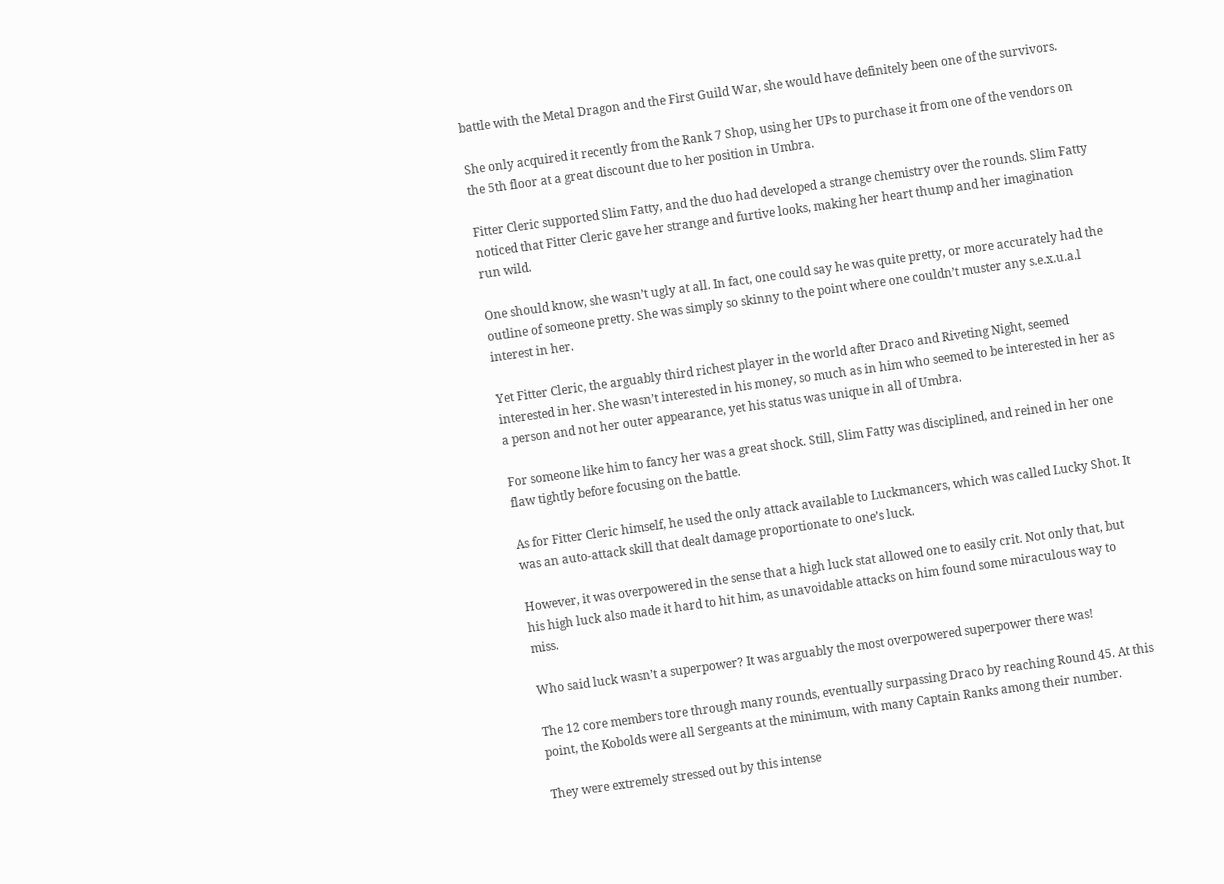battle with the Metal Dragon and the First Guild War, she would have definitely been one of the survivors.

She only acquired it recently from the Rank 7 Shop, using her UPs to purchase it from one of the vendors on the 5th floor at a great discount due to her position in Umbra.

Fitter Cleric supported Slim Fatty, and the duo had developed a strange chemistry over the rounds. Slim Fatty noticed that Fitter Cleric gave her strange and furtive looks, making her heart thump and her imagination run wild.

One should know, she wasn’t ugly at all. In fact, one could say he was quite pretty, or more accurately had the outline of someone pretty. She was simply so skinny to the point where one couldn’t muster any s.e.x.u.a.l interest in her.

Yet Fitter Cleric, the arguably third richest player in the world after Draco and Riveting Night, seemed interested in her. She wasn’t interested in his money, so much as in him who seemed to be interested in her as a person and not her outer appearance, yet his status was unique in all of Umbra.

For someone like him to fancy her was a great shock. Still, Slim Fatty was disciplined, and reined in her one flaw tightly before focusing on the battle.

As for Fitter Cleric himself, he used the only attack available to Luckmancers, which was called Lucky Shot. It was an auto-attack skill that dealt damage proportionate to one’s luck.

However, it was overpowered in the sense that a high luck stat allowed one to easily crit. Not only that, but his high luck also made it hard to hit him, as unavoidable attacks on him found some miraculous way to miss.

Who said luck wasn’t a superpower? It was arguably the most overpowered superpower there was!

The 12 core members tore through many rounds, eventually surpassing Draco by reaching Round 45. At this point, the Kobolds were all Sergeants at the minimum, with many Captain Ranks among their number.

They were extremely stressed out by this intense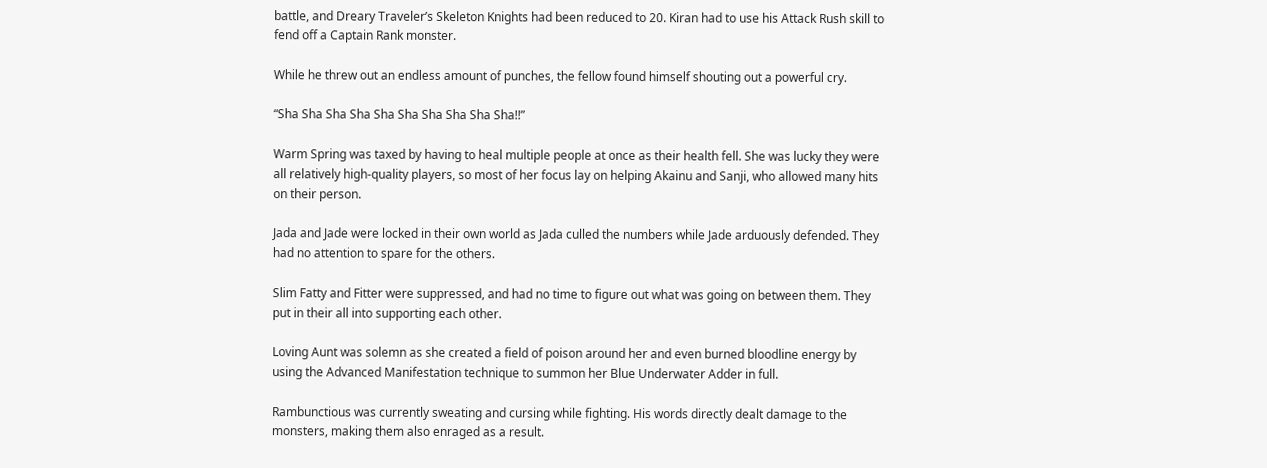battle, and Dreary Traveler’s Skeleton Knights had been reduced to 20. Kiran had to use his Attack Rush skill to fend off a Captain Rank monster.

While he threw out an endless amount of punches, the fellow found himself shouting out a powerful cry.

“Sha Sha Sha Sha Sha Sha Sha Sha Sha Sha!!”

Warm Spring was taxed by having to heal multiple people at once as their health fell. She was lucky they were all relatively high-quality players, so most of her focus lay on helping Akainu and Sanji, who allowed many hits on their person.

Jada and Jade were locked in their own world as Jada culled the numbers while Jade arduously defended. They had no attention to spare for the others.

Slim Fatty and Fitter were suppressed, and had no time to figure out what was going on between them. They put in their all into supporting each other.

Loving Aunt was solemn as she created a field of poison around her and even burned bloodline energy by using the Advanced Manifestation technique to summon her Blue Underwater Adder in full.

Rambunctious was currently sweating and cursing while fighting. His words directly dealt damage to the monsters, making them also enraged as a result.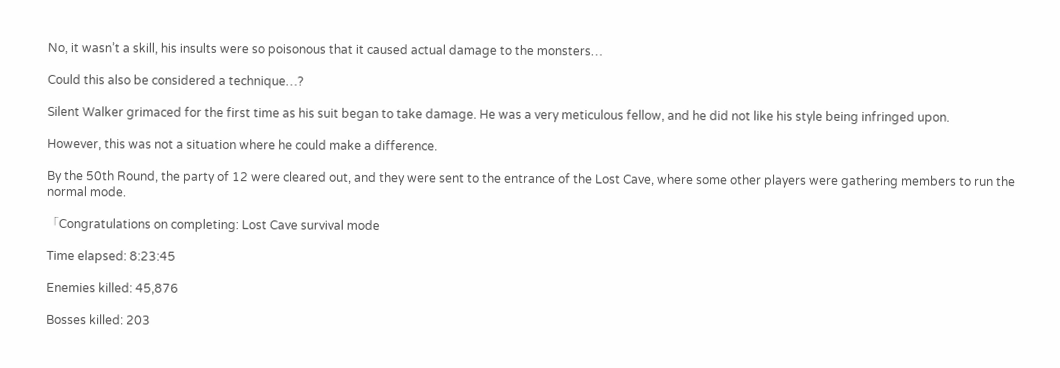No, it wasn’t a skill, his insults were so poisonous that it caused actual damage to the monsters…

Could this also be considered a technique…?

Silent Walker grimaced for the first time as his suit began to take damage. He was a very meticulous fellow, and he did not like his style being infringed upon.

However, this was not a situation where he could make a difference.

By the 50th Round, the party of 12 were cleared out, and they were sent to the entrance of the Lost Cave, where some other players were gathering members to run the normal mode.

「Congratulations on completing: Lost Cave survival mode

Time elapsed: 8:23:45

Enemies killed: 45,876

Bosses killed: 203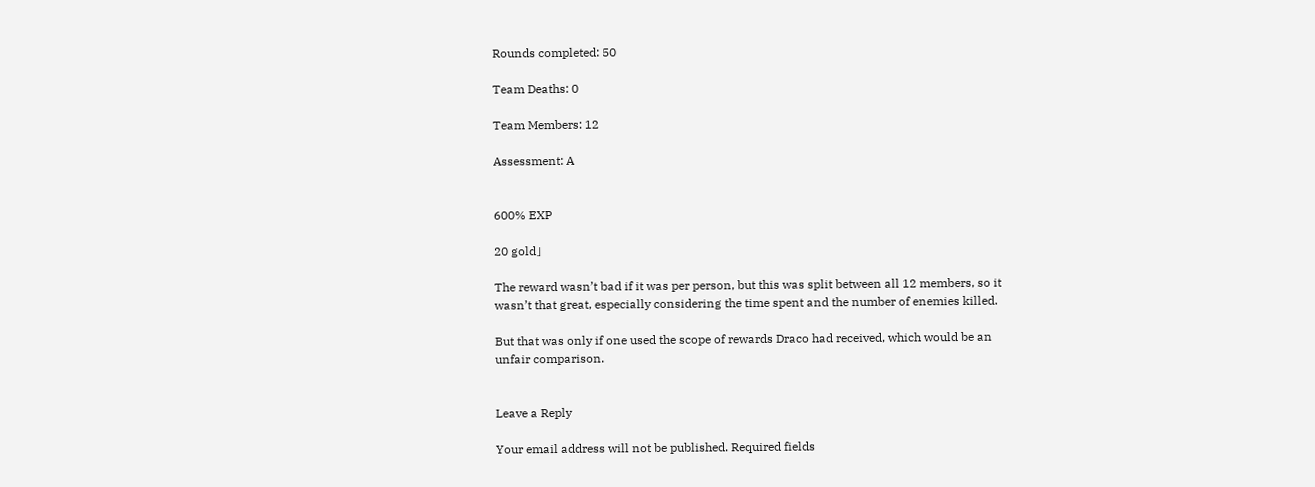Rounds completed: 50

Team Deaths: 0

Team Members: 12

Assessment: A


600% EXP

20 gold」

The reward wasn’t bad if it was per person, but this was split between all 12 members, so it wasn’t that great, especially considering the time spent and the number of enemies killed.

But that was only if one used the scope of rewards Draco had received, which would be an unfair comparison.


Leave a Reply

Your email address will not be published. Required fields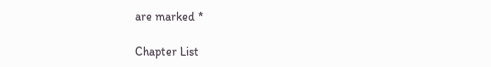are marked *

Chapter List